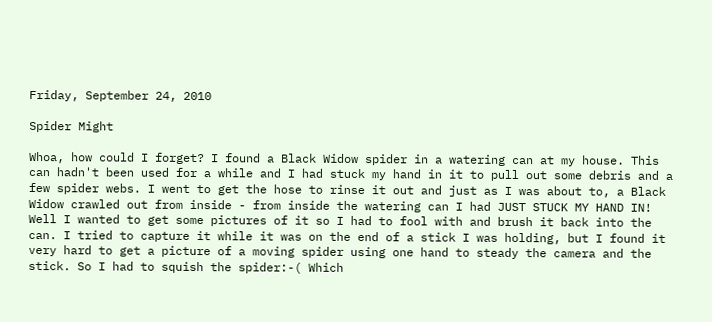Friday, September 24, 2010

Spider Might

Whoa, how could I forget? I found a Black Widow spider in a watering can at my house. This can hadn't been used for a while and I had stuck my hand in it to pull out some debris and a few spider webs. I went to get the hose to rinse it out and just as I was about to, a Black Widow crawled out from inside - from inside the watering can I had JUST STUCK MY HAND IN!
Well I wanted to get some pictures of it so I had to fool with and brush it back into the can. I tried to capture it while it was on the end of a stick I was holding, but I found it very hard to get a picture of a moving spider using one hand to steady the camera and the stick. So I had to squish the spider:-( Which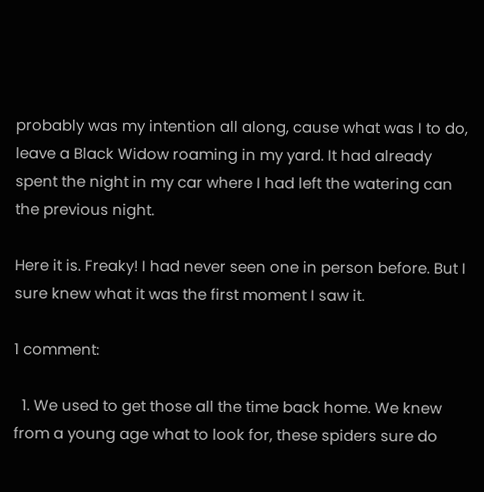probably was my intention all along, cause what was I to do, leave a Black Widow roaming in my yard. It had already spent the night in my car where I had left the watering can the previous night.

Here it is. Freaky! I had never seen one in person before. But I sure knew what it was the first moment I saw it.

1 comment:

  1. We used to get those all the time back home. We knew from a young age what to look for, these spiders sure do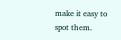make it easy to spot them.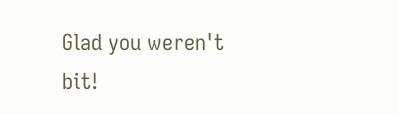Glad you weren't bit!